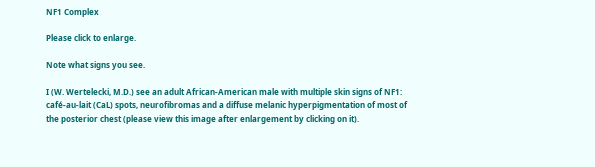NF1 Complex

Please click to enlarge.

Note what signs you see.

I (W. Wertelecki, M.D.) see an adult African-American male with multiple skin signs of NF1: café-au-lait (CaL) spots, neurofibromas and a diffuse melanic hyperpigmentation of most of the posterior chest (please view this image after enlargement by clicking on it).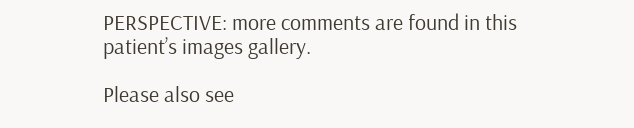PERSPECTIVE: more comments are found in this patient’s images gallery.

Please also see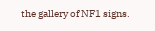the gallery of NF1 signs.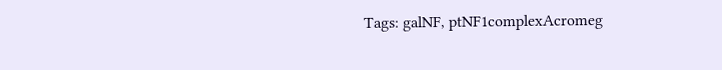Tags: galNF, ptNF1complexAcromeg